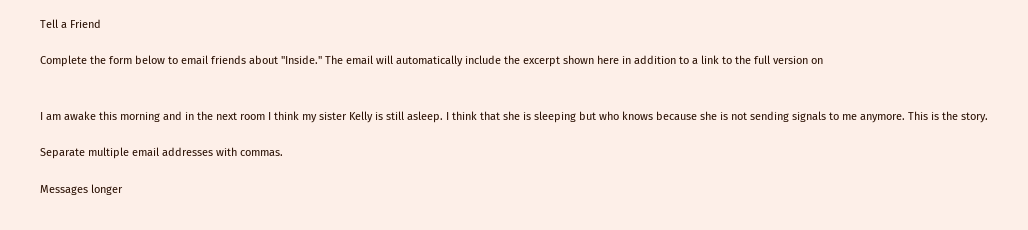Tell a Friend

Complete the form below to email friends about "Inside." The email will automatically include the excerpt shown here in addition to a link to the full version on


I am awake this morning and in the next room I think my sister Kelly is still asleep. I think that she is sleeping but who knows because she is not sending signals to me anymore. This is the story.

Separate multiple email addresses with commas.

Messages longer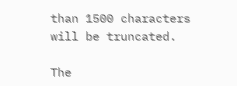than 1500 characters will be truncated.

The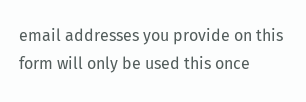email addresses you provide on this form will only be used this once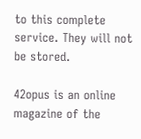to this complete service. They will not be stored.

42opus is an online magazine of the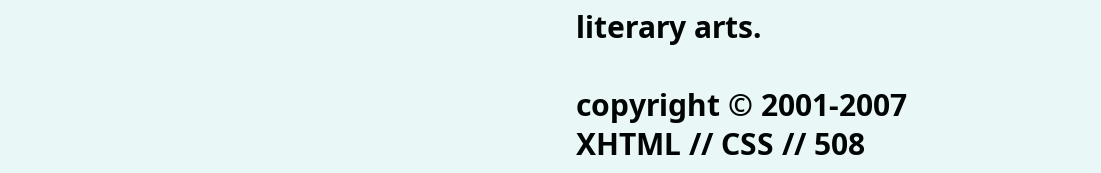literary arts.

copyright © 2001-2007
XHTML // CSS // 508